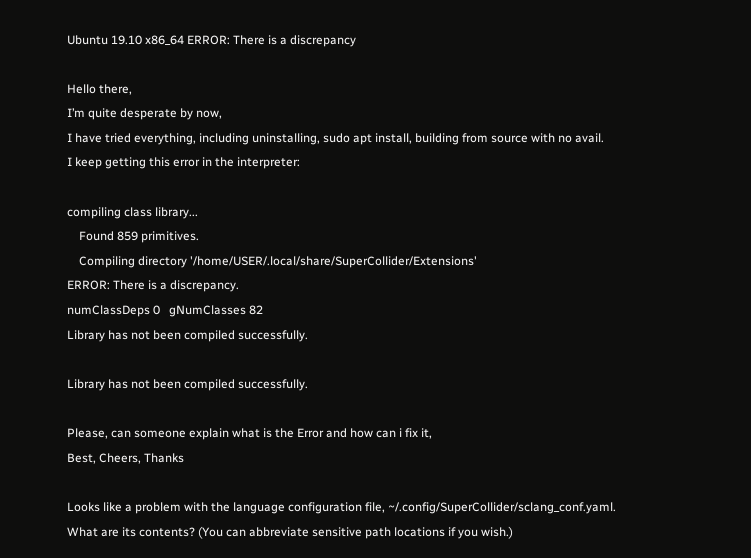Ubuntu 19.10 x86_64 ERROR: There is a discrepancy

Hello there,
I’m quite desperate by now,
I have tried everything, including uninstalling, sudo apt install, building from source with no avail.
I keep getting this error in the interpreter:

compiling class library...
    Found 859 primitives.
    Compiling directory '/home/USER/.local/share/SuperCollider/Extensions'
ERROR: There is a discrepancy.
numClassDeps 0   gNumClasses 82
Library has not been compiled successfully.

Library has not been compiled successfully.

Please, can someone explain what is the Error and how can i fix it,
Best, Cheers, Thanks

Looks like a problem with the language configuration file, ~/.config/SuperCollider/sclang_conf.yaml. What are its contents? (You can abbreviate sensitive path locations if you wish.)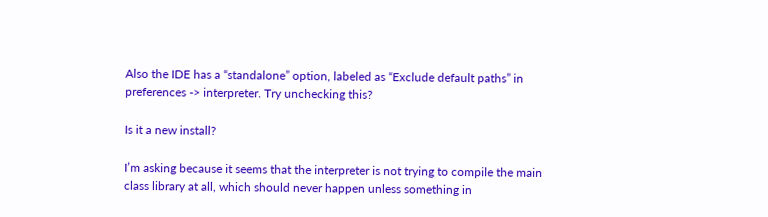Also the IDE has a “standalone” option, labeled as “Exclude default paths” in preferences -> interpreter. Try unchecking this?

Is it a new install?

I’m asking because it seems that the interpreter is not trying to compile the main class library at all, which should never happen unless something in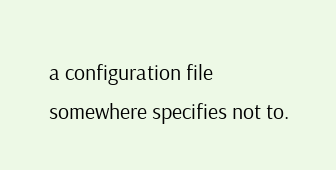a configuration file somewhere specifies not to.